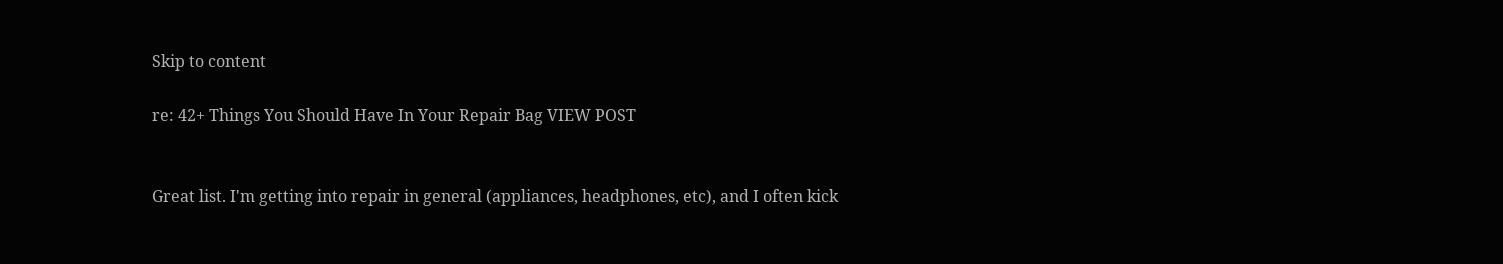Skip to content

re: 42+ Things You Should Have In Your Repair Bag VIEW POST


Great list. I'm getting into repair in general (appliances, headphones, etc), and I often kick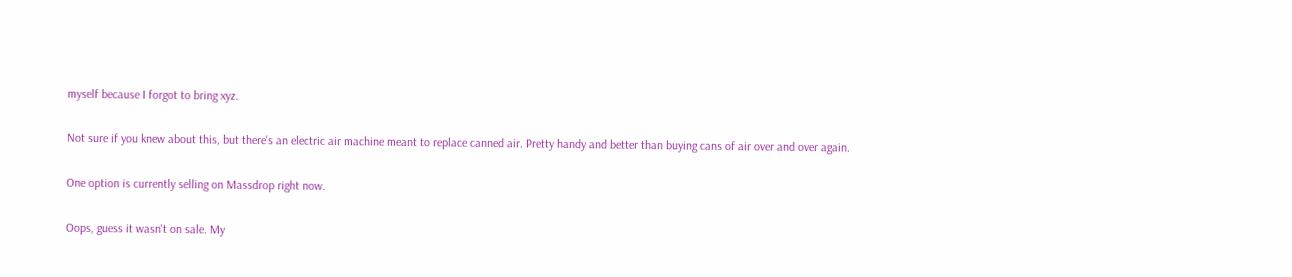myself because I forgot to bring xyz.

Not sure if you knew about this, but there's an electric air machine meant to replace canned air. Pretty handy and better than buying cans of air over and over again.

One option is currently selling on Massdrop right now.

Oops, guess it wasn't on sale. My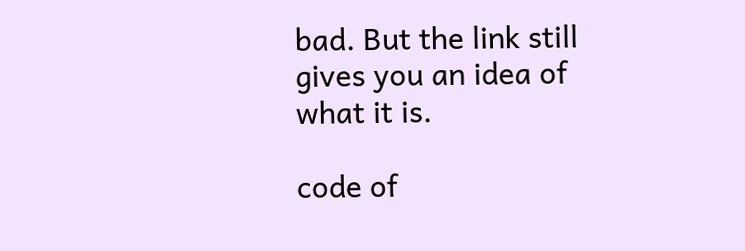bad. But the link still gives you an idea of what it is.

code of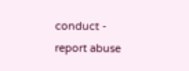conduct - report abuse